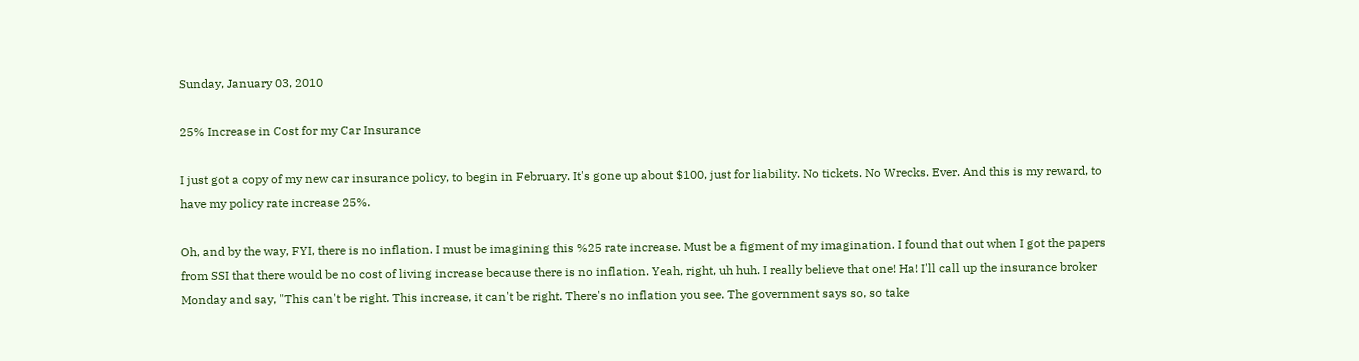Sunday, January 03, 2010

25% Increase in Cost for my Car Insurance

I just got a copy of my new car insurance policy, to begin in February. It's gone up about $100, just for liability. No tickets. No Wrecks. Ever. And this is my reward, to have my policy rate increase 25%.

Oh, and by the way, FYI, there is no inflation. I must be imagining this %25 rate increase. Must be a figment of my imagination. I found that out when I got the papers from SSI that there would be no cost of living increase because there is no inflation. Yeah, right, uh huh. I really believe that one! Ha! I'll call up the insurance broker Monday and say, "This can't be right. This increase, it can't be right. There's no inflation you see. The government says so, so take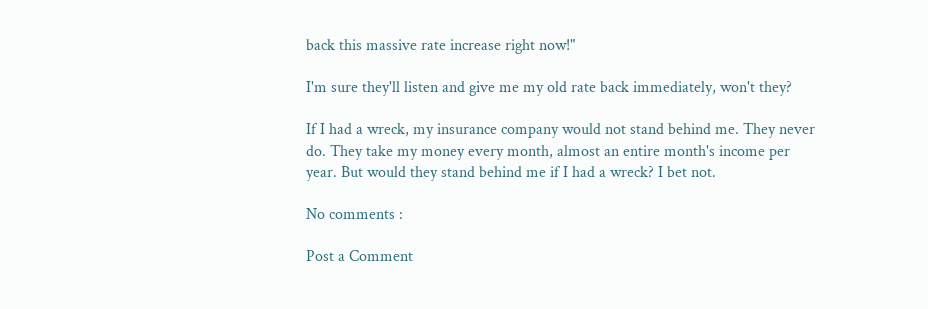back this massive rate increase right now!"

I'm sure they'll listen and give me my old rate back immediately, won't they?

If I had a wreck, my insurance company would not stand behind me. They never do. They take my money every month, almost an entire month's income per year. But would they stand behind me if I had a wreck? I bet not.

No comments :

Post a Comment